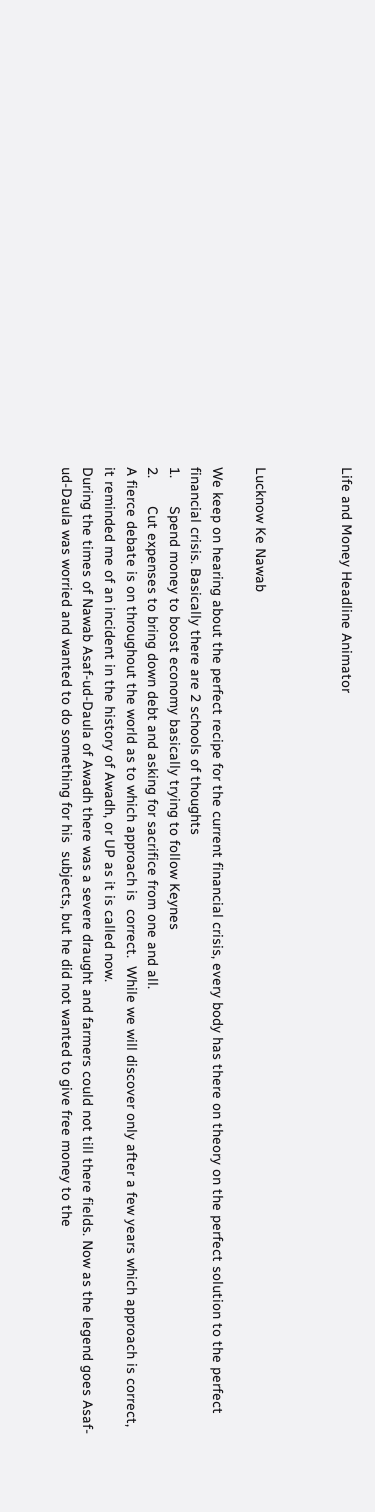Life and Money Headline Animator



Lucknow Ke Nawab

We keep on hearing about the perfect recipe for the current financial crisis, every body has there on theory on the perfect solution to the perfect financial crisis. Basically there are 2 schools of thoughts
1.       Spend money to boost economy basically trying to follow Keynes
2.       Cut expenses to bring down debt and asking for sacrifice from one and all.
A fierce debate is on throughout the world as to which approach is  correct.  While we will discover only after a few years which approach is correct, it reminded me of an incident in the history of Awadh, or UP as it is called now.
During the times of Nawab Asaf-ud-Daula of Awadh there was a severe draught and farmers could not till there fields. Now as the legend goes Asaf-ud-Daula was worried and wanted to do something for his  subjects, but he did not wanted to give free money to the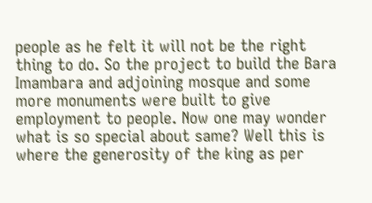people as he felt it will not be the right thing to do. So the project to build the Bara Imambara and adjoining mosque and some more monuments were built to give employment to people. Now one may wonder what is so special about same? Well this is where the generosity of the king as per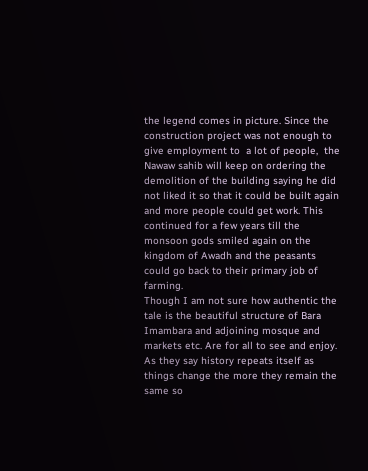the legend comes in picture. Since the construction project was not enough to give employment to  a lot of people,  the Nawaw sahib will keep on ordering the demolition of the building saying he did not liked it so that it could be built again and more people could get work. This continued for a few years till the monsoon gods smiled again on the kingdom of Awadh and the peasants could go back to their primary job of farming.
Though I am not sure how authentic the tale is the beautiful structure of Bara Imambara and adjoining mosque and markets etc. Are for all to see and enjoy.
As they say history repeats itself as things change the more they remain the same so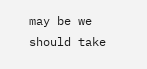may be we should take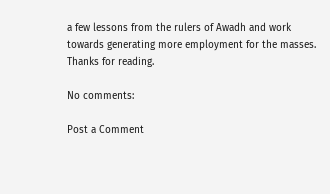a few lessons from the rulers of Awadh and work towards generating more employment for the masses.
Thanks for reading.

No comments:

Post a Comment